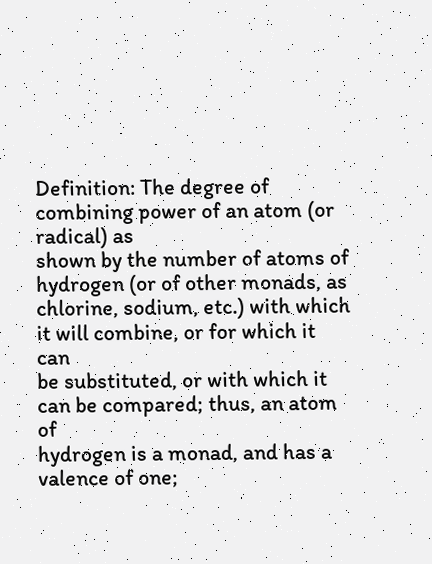Definition: The degree of combining power of an atom (or radical) as
shown by the number of atoms of hydrogen (or of other monads, as
chlorine, sodium, etc.) with which it will combine, or for which it can
be substituted, or with which it can be compared; thus, an atom of
hydrogen is a monad, and has a valence of one;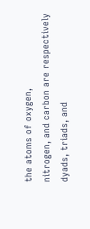the atoms of oxygen,
nitrogen, and carbon are respectively dyads, triads, and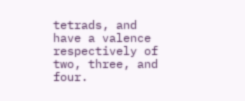tetrads, and
have a valence respectively of two, three, and four.